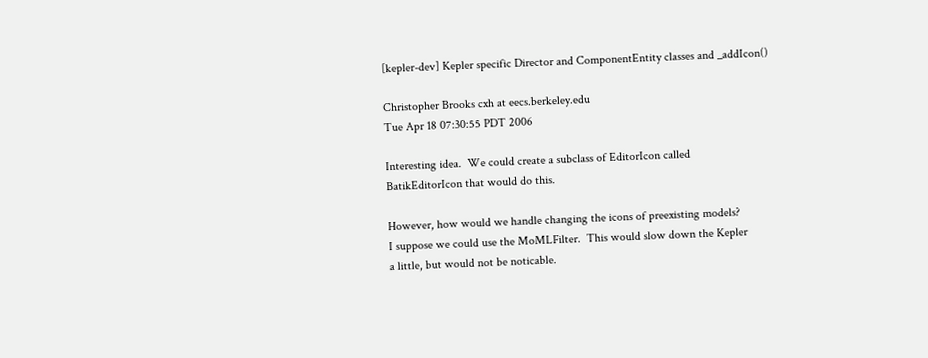[kepler-dev] Kepler specific Director and ComponentEntity classes and _addIcon()

Christopher Brooks cxh at eecs.berkeley.edu
Tue Apr 18 07:30:55 PDT 2006

Interesting idea.  We could create a subclass of EditorIcon called
BatikEditorIcon that would do this.

However, how would we handle changing the icons of preexisting models?
I suppose we could use the MoMLFilter.  This would slow down the Kepler
a little, but would not be noticable.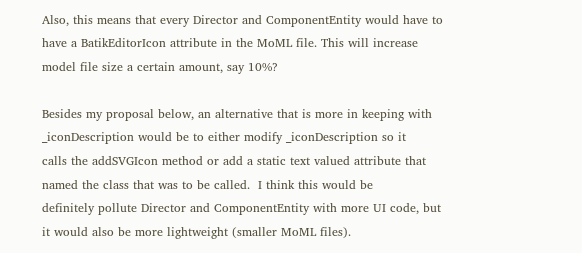Also, this means that every Director and ComponentEntity would have to
have a BatikEditorIcon attribute in the MoML file. This will increase
model file size a certain amount, say 10%?

Besides my proposal below, an alternative that is more in keeping with
_iconDescription would be to either modify _iconDescription so it
calls the addSVGIcon method or add a static text valued attribute that
named the class that was to be called.  I think this would be
definitely pollute Director and ComponentEntity with more UI code, but
it would also be more lightweight (smaller MoML files).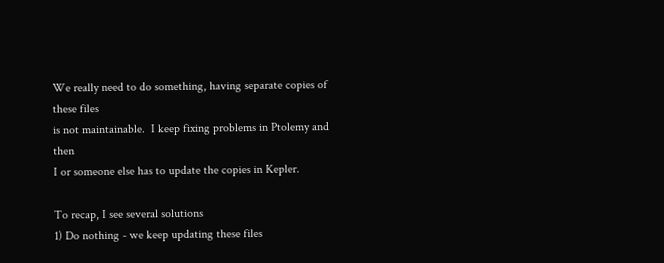We really need to do something, having separate copies of these files
is not maintainable.  I keep fixing problems in Ptolemy and then
I or someone else has to update the copies in Kepler.

To recap, I see several solutions
1) Do nothing - we keep updating these files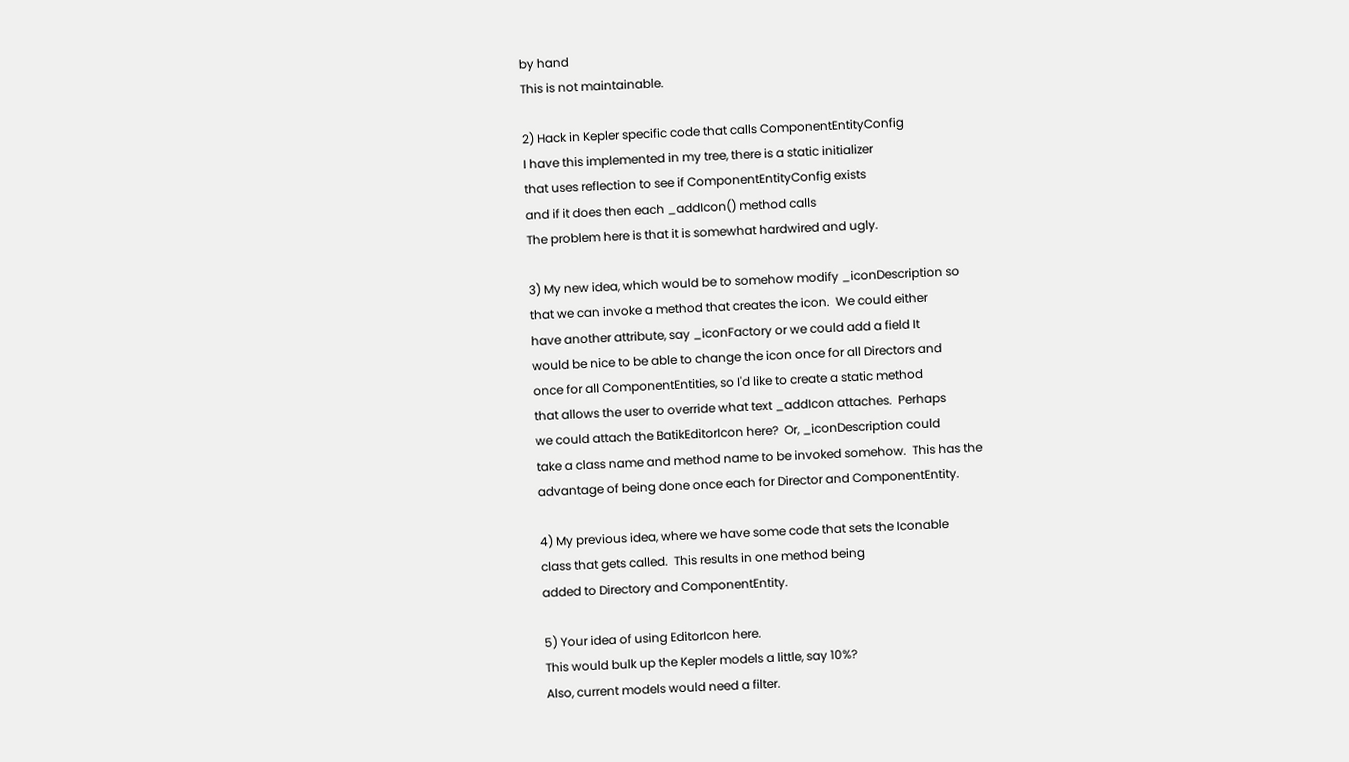by hand
This is not maintainable.

2) Hack in Kepler specific code that calls ComponentEntityConfig
I have this implemented in my tree, there is a static initializer
that uses reflection to see if ComponentEntityConfig exists
and if it does then each _addIcon() method calls
The problem here is that it is somewhat hardwired and ugly.

3) My new idea, which would be to somehow modify _iconDescription so
that we can invoke a method that creates the icon.  We could either
have another attribute, say _iconFactory or we could add a field It
would be nice to be able to change the icon once for all Directors and
once for all ComponentEntities, so I'd like to create a static method
that allows the user to override what text _addIcon attaches.  Perhaps
we could attach the BatikEditorIcon here?  Or, _iconDescription could
take a class name and method name to be invoked somehow.  This has the
advantage of being done once each for Director and ComponentEntity.

4) My previous idea, where we have some code that sets the Iconable
class that gets called.  This results in one method being
added to Directory and ComponentEntity.

5) Your idea of using EditorIcon here.
This would bulk up the Kepler models a little, say 10%?
Also, current models would need a filter.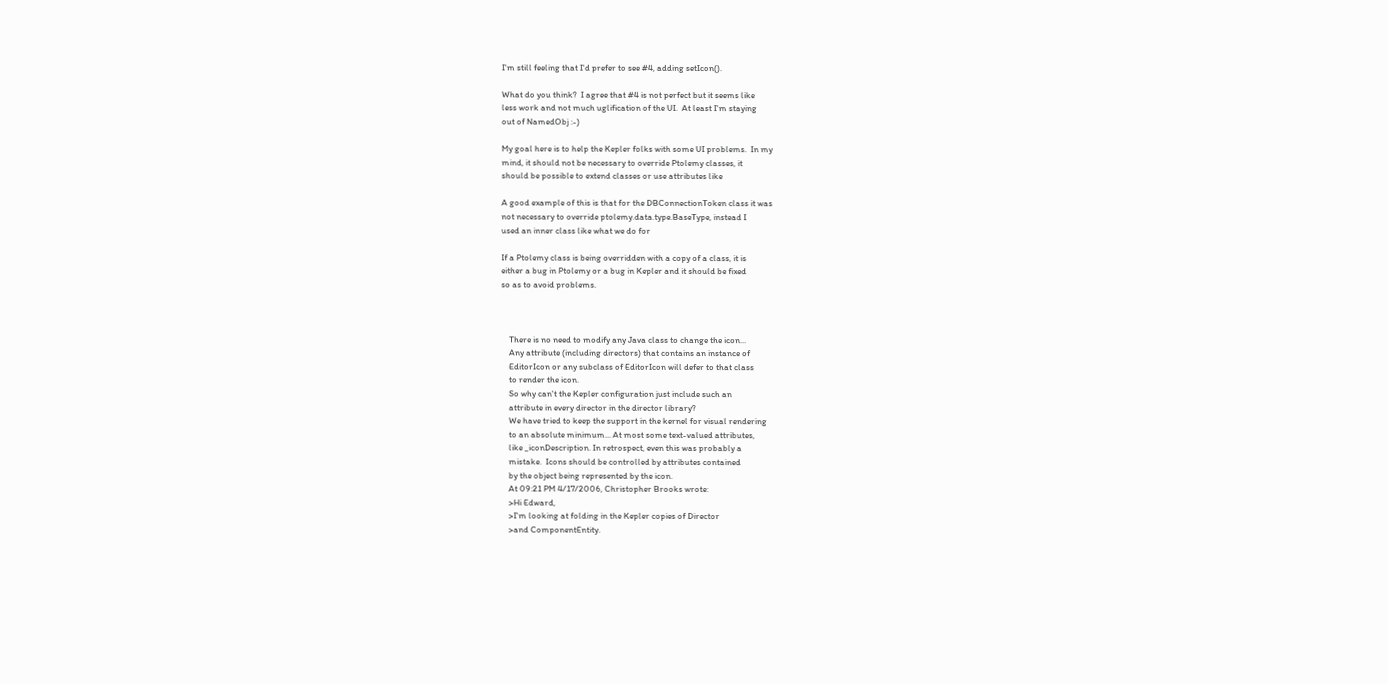I'm still feeling that I'd prefer to see #4, adding setIcon().

What do you think?  I agree that #4 is not perfect but it seems like
less work and not much uglification of the UI.  At least I'm staying
out of NamedObj :-)

My goal here is to help the Kepler folks with some UI problems.  In my
mind, it should not be necessary to override Ptolemy classes, it
should be possible to extend classes or use attributes like

A good example of this is that for the DBConnectionToken class it was
not necessary to override ptolemy.data.type.BaseType, instead I
used an inner class like what we do for

If a Ptolemy class is being overridden with a copy of a class, it is
either a bug in Ptolemy or a bug in Kepler and it should be fixed
so as to avoid problems.



    There is no need to modify any Java class to change the icon...
    Any attribute (including directors) that contains an instance of
    EditorIcon or any subclass of EditorIcon will defer to that class
    to render the icon.
    So why can't the Kepler configuration just include such an
    attribute in every director in the director library?
    We have tried to keep the support in the kernel for visual rendering
    to an absolute minimum... At most some text-valued attributes,
    like _iconDescription. In retrospect, even this was probably a
    mistake.  Icons should be controlled by attributes contained
    by the object being represented by the icon.
    At 09:21 PM 4/17/2006, Christopher Brooks wrote:
    >Hi Edward,
    >I'm looking at folding in the Kepler copies of Director
    >and ComponentEntity.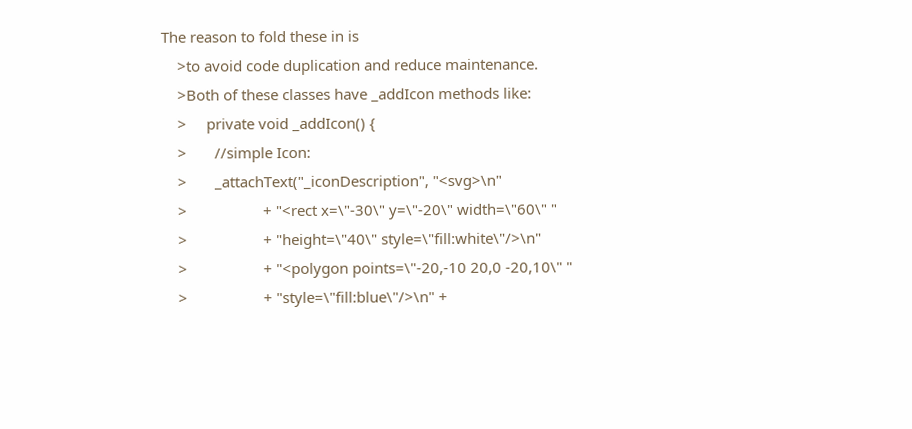The reason to fold these in is
    >to avoid code duplication and reduce maintenance.
    >Both of these classes have _addIcon methods like:
    >     private void _addIcon() {
    >       //simple Icon:
    >       _attachText("_iconDescription", "<svg>\n"
    >                   + "<rect x=\"-30\" y=\"-20\" width=\"60\" "
    >                   + "height=\"40\" style=\"fill:white\"/>\n"
    >                   + "<polygon points=\"-20,-10 20,0 -20,10\" "
    >                   + "style=\"fill:blue\"/>\n" +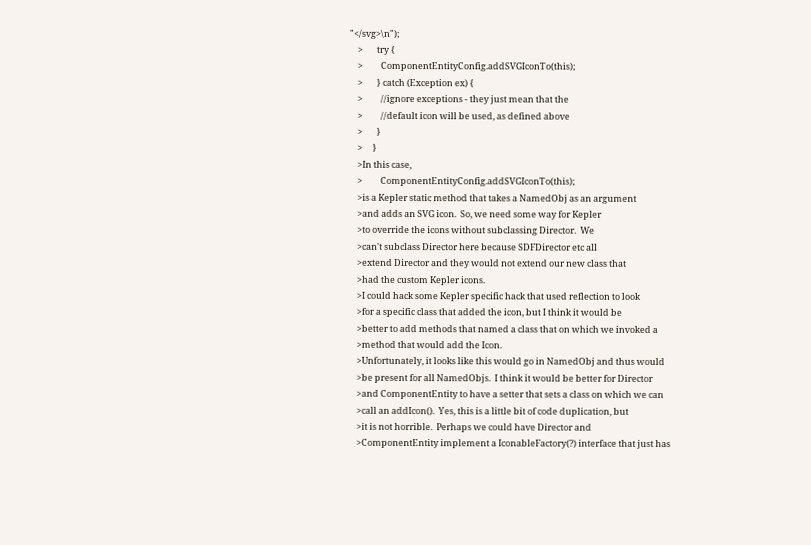"</svg>\n");
    >       try {
    >         ComponentEntityConfig.addSVGIconTo(this);
    >       } catch (Exception ex) {
    >         //ignore exceptions - they just mean that the
    >         //default icon will be used, as defined above
    >       }
    >     }
    >In this case,
    >         ComponentEntityConfig.addSVGIconTo(this);
    >is a Kepler static method that takes a NamedObj as an argument
    >and adds an SVG icon.  So, we need some way for Kepler
    >to override the icons without subclassing Director.  We
    >can't subclass Director here because SDFDirector etc all
    >extend Director and they would not extend our new class that
    >had the custom Kepler icons.
    >I could hack some Kepler specific hack that used reflection to look
    >for a specific class that added the icon, but I think it would be
    >better to add methods that named a class that on which we invoked a
    >method that would add the Icon.
    >Unfortunately, it looks like this would go in NamedObj and thus would
    >be present for all NamedObjs.  I think it would be better for Director
    >and ComponentEntity to have a setter that sets a class on which we can
    >call an addIcon().  Yes, this is a little bit of code duplication, but
    >it is not horrible.  Perhaps we could have Director and
    >ComponentEntity implement a IconableFactory(?) interface that just has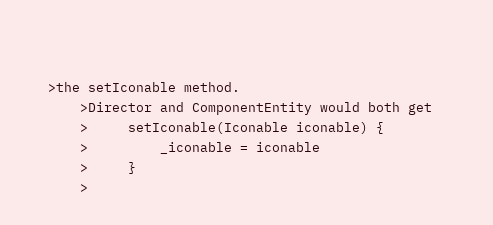>the setIconable method.
    >Director and ComponentEntity would both get
    >     setIconable(Iconable iconable) {
    >         _iconable = iconable
    >     }
    >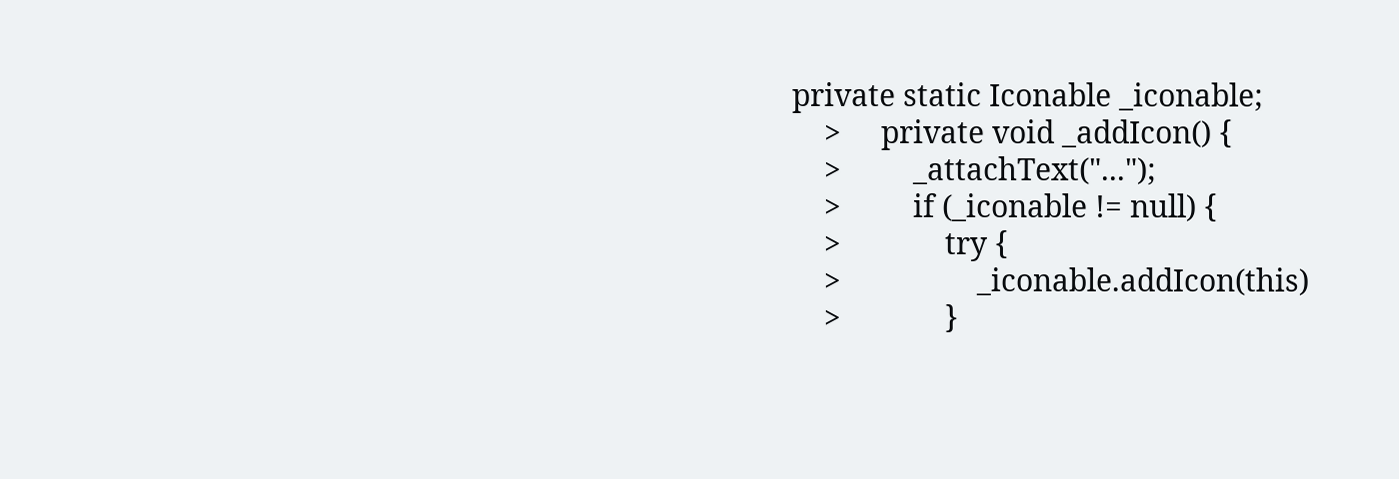private static Iconable _iconable;
    >     private void _addIcon() {
    >         _attachText("...");
    >         if (_iconable != null) {
    >             try {
    >                 _iconable.addIcon(this)
    >             }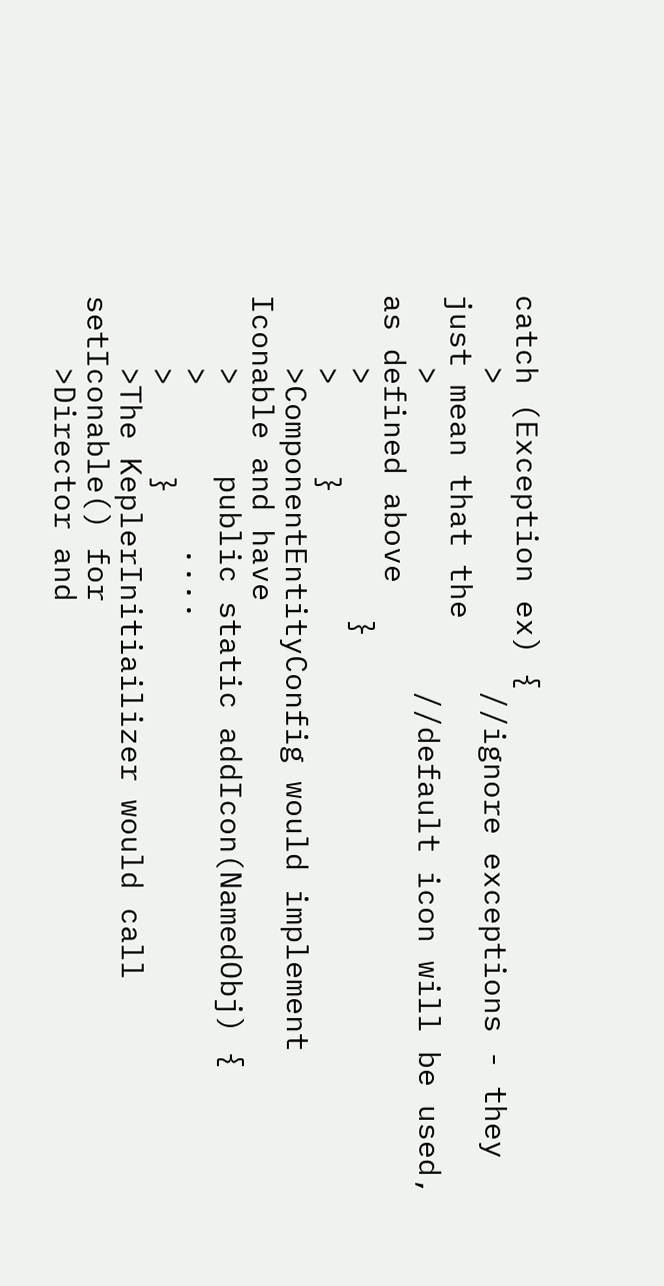catch (Exception ex) {
    >                 //ignore exceptions - they just mean that the
    >                 //default icon will be used, as defined above
    >             }
    >     }
    >ComponentEntityConfig would implement Iconable and have
    >     public static addIcon(NamedObj) {
    >         ....
    >     }
    >The KeplerInitiailizer would call setIconable() for
    >Director and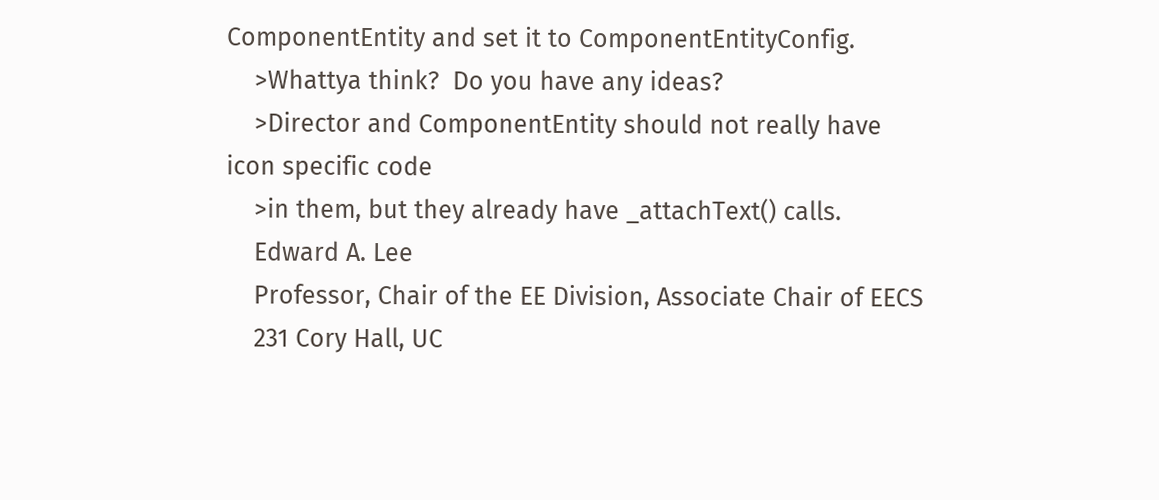ComponentEntity and set it to ComponentEntityConfig.
    >Whattya think?  Do you have any ideas?
    >Director and ComponentEntity should not really have icon specific code
    >in them, but they already have _attachText() calls.
    Edward A. Lee
    Professor, Chair of the EE Division, Associate Chair of EECS
    231 Cory Hall, UC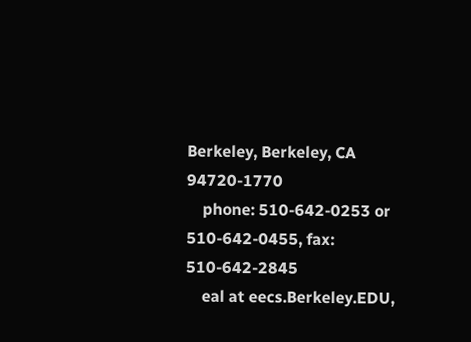Berkeley, Berkeley, CA 94720-1770
    phone: 510-642-0253 or 510-642-0455, fax: 510-642-2845
    eal at eecs.Berkeley.EDU,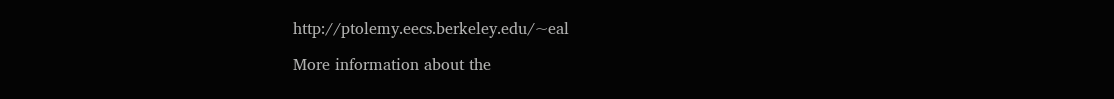http://ptolemy.eecs.berkeley.edu/~eal

More information about the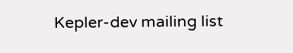Kepler-dev mailing list